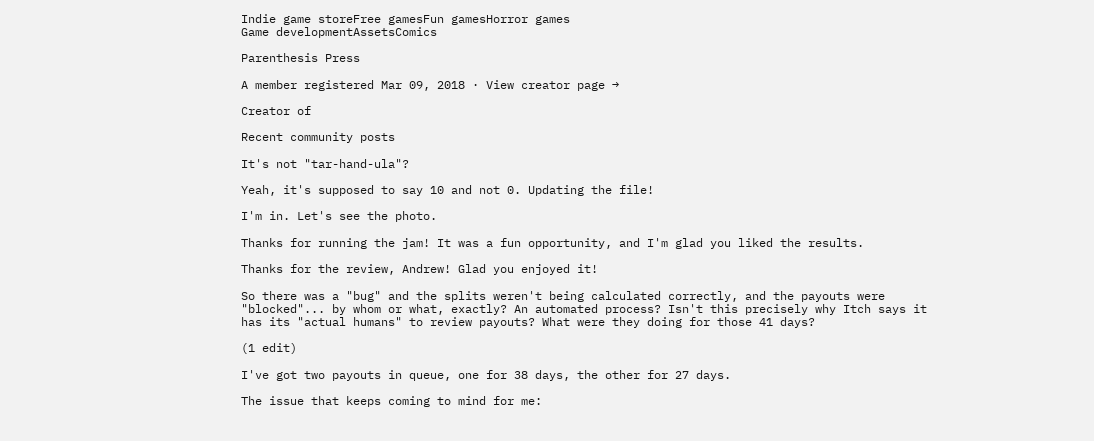Indie game storeFree gamesFun gamesHorror games
Game developmentAssetsComics

Parenthesis Press

A member registered Mar 09, 2018 · View creator page →

Creator of

Recent community posts

It's not "tar-hand-ula"?

Yeah, it's supposed to say 10 and not 0. Updating the file!

I'm in. Let's see the photo.

Thanks for running the jam! It was a fun opportunity, and I'm glad you liked the results.

Thanks for the review, Andrew! Glad you enjoyed it!

So there was a "bug" and the splits weren't being calculated correctly, and the payouts were "blocked"... by whom or what, exactly? An automated process? Isn't this precisely why Itch says it has its "actual humans" to review payouts? What were they doing for those 41 days?

(1 edit)

I've got two payouts in queue, one for 38 days, the other for 27 days.

The issue that keeps coming to mind for me: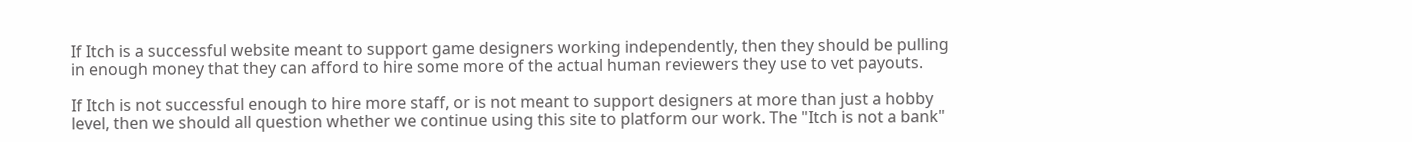If Itch is a successful website meant to support game designers working independently, then they should be pulling in enough money that they can afford to hire some more of the actual human reviewers they use to vet payouts.

If Itch is not successful enough to hire more staff, or is not meant to support designers at more than just a hobby level, then we should all question whether we continue using this site to platform our work. The "Itch is not a bank"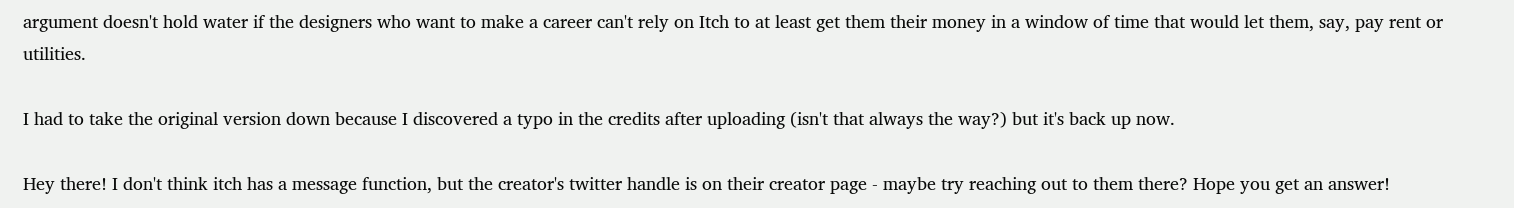argument doesn't hold water if the designers who want to make a career can't rely on Itch to at least get them their money in a window of time that would let them, say, pay rent or utilities.

I had to take the original version down because I discovered a typo in the credits after uploading (isn't that always the way?) but it's back up now.

Hey there! I don't think itch has a message function, but the creator's twitter handle is on their creator page - maybe try reaching out to them there? Hope you get an answer!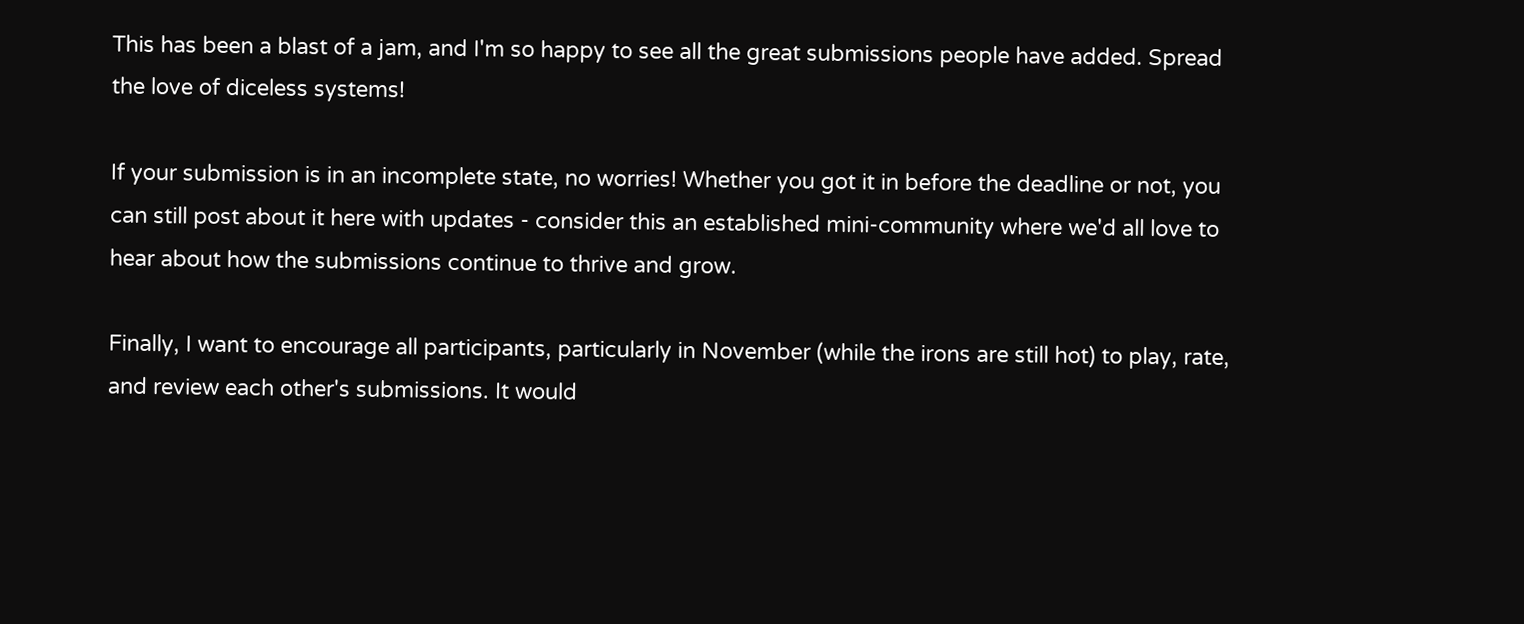This has been a blast of a jam, and I'm so happy to see all the great submissions people have added. Spread the love of diceless systems!

If your submission is in an incomplete state, no worries! Whether you got it in before the deadline or not, you can still post about it here with updates - consider this an established mini-community where we'd all love to hear about how the submissions continue to thrive and grow.

Finally, I want to encourage all participants, particularly in November (while the irons are still hot) to play, rate, and review each other's submissions. It would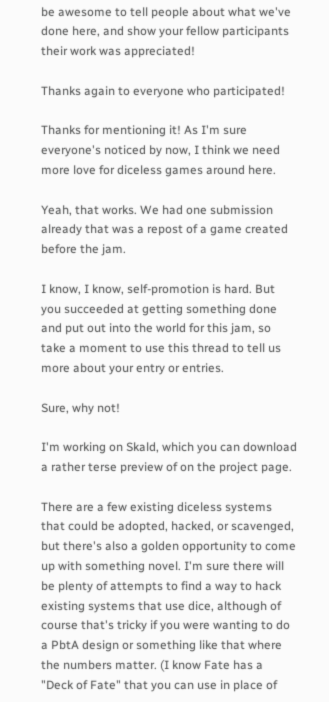be awesome to tell people about what we've done here, and show your fellow participants their work was appreciated!

Thanks again to everyone who participated!

Thanks for mentioning it! As I'm sure everyone's noticed by now, I think we need more love for diceless games around here.

Yeah, that works. We had one submission already that was a repost of a game created before the jam.

I know, I know, self-promotion is hard. But you succeeded at getting something done and put out into the world for this jam, so take a moment to use this thread to tell us more about your entry or entries.

Sure, why not!

I'm working on Skald, which you can download a rather terse preview of on the project page.

There are a few existing diceless systems that could be adopted, hacked, or scavenged, but there's also a golden opportunity to come up with something novel. I'm sure there will be plenty of attempts to find a way to hack existing systems that use dice, although of course that's tricky if you were wanting to do a PbtA design or something like that where the numbers matter. (I know Fate has a "Deck of Fate" that you can use in place of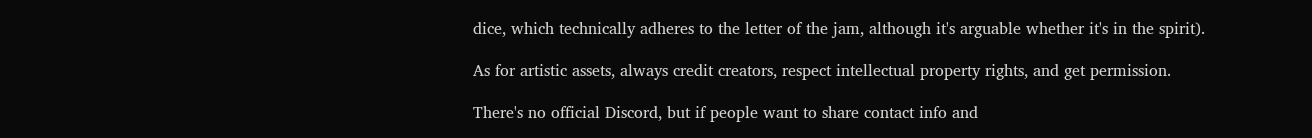dice, which technically adheres to the letter of the jam, although it's arguable whether it's in the spirit).

As for artistic assets, always credit creators, respect intellectual property rights, and get permission.

There's no official Discord, but if people want to share contact info and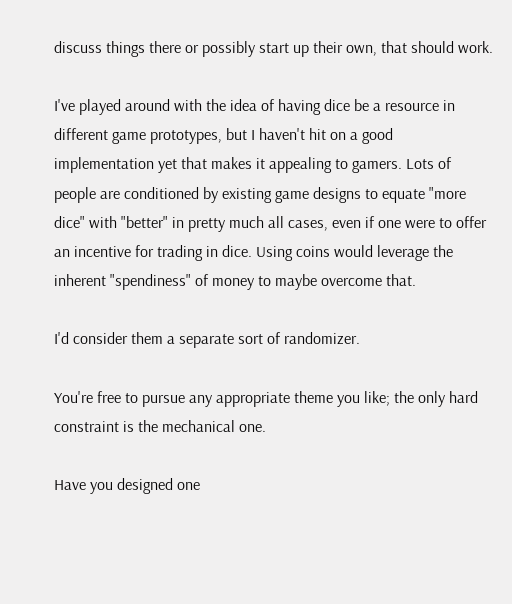discuss things there or possibly start up their own, that should work.

I've played around with the idea of having dice be a resource in different game prototypes, but I haven't hit on a good implementation yet that makes it appealing to gamers. Lots of people are conditioned by existing game designs to equate "more dice" with "better" in pretty much all cases, even if one were to offer an incentive for trading in dice. Using coins would leverage the inherent "spendiness" of money to maybe overcome that.

I'd consider them a separate sort of randomizer.

You're free to pursue any appropriate theme you like; the only hard constraint is the mechanical one.

Have you designed one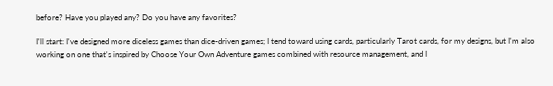before? Have you played any? Do you have any favorites?

I'll start: I've designed more diceless games than dice-driven games; I tend toward using cards, particularly Tarot cards, for my designs, but I'm also working on one that's inspired by Choose Your Own Adventure games combined with resource management, and I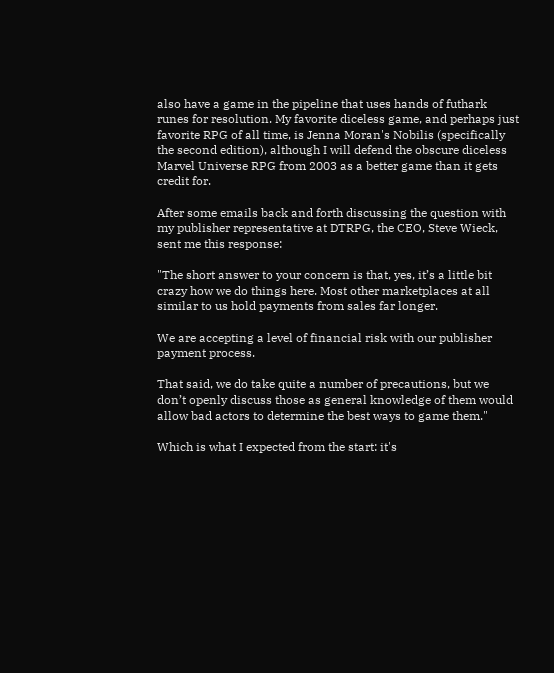also have a game in the pipeline that uses hands of futhark runes for resolution. My favorite diceless game, and perhaps just favorite RPG of all time, is Jenna Moran's Nobilis (specifically the second edition), although I will defend the obscure diceless Marvel Universe RPG from 2003 as a better game than it gets credit for.

After some emails back and forth discussing the question with my publisher representative at DTRPG, the CEO, Steve Wieck, sent me this response:

"The short answer to your concern is that, yes, it’s a little bit crazy how we do things here. Most other marketplaces at all similar to us hold payments from sales far longer.

We are accepting a level of financial risk with our publisher payment process.

That said, we do take quite a number of precautions, but we don’t openly discuss those as general knowledge of them would allow bad actors to determine the best ways to game them."

Which is what I expected from the start: it's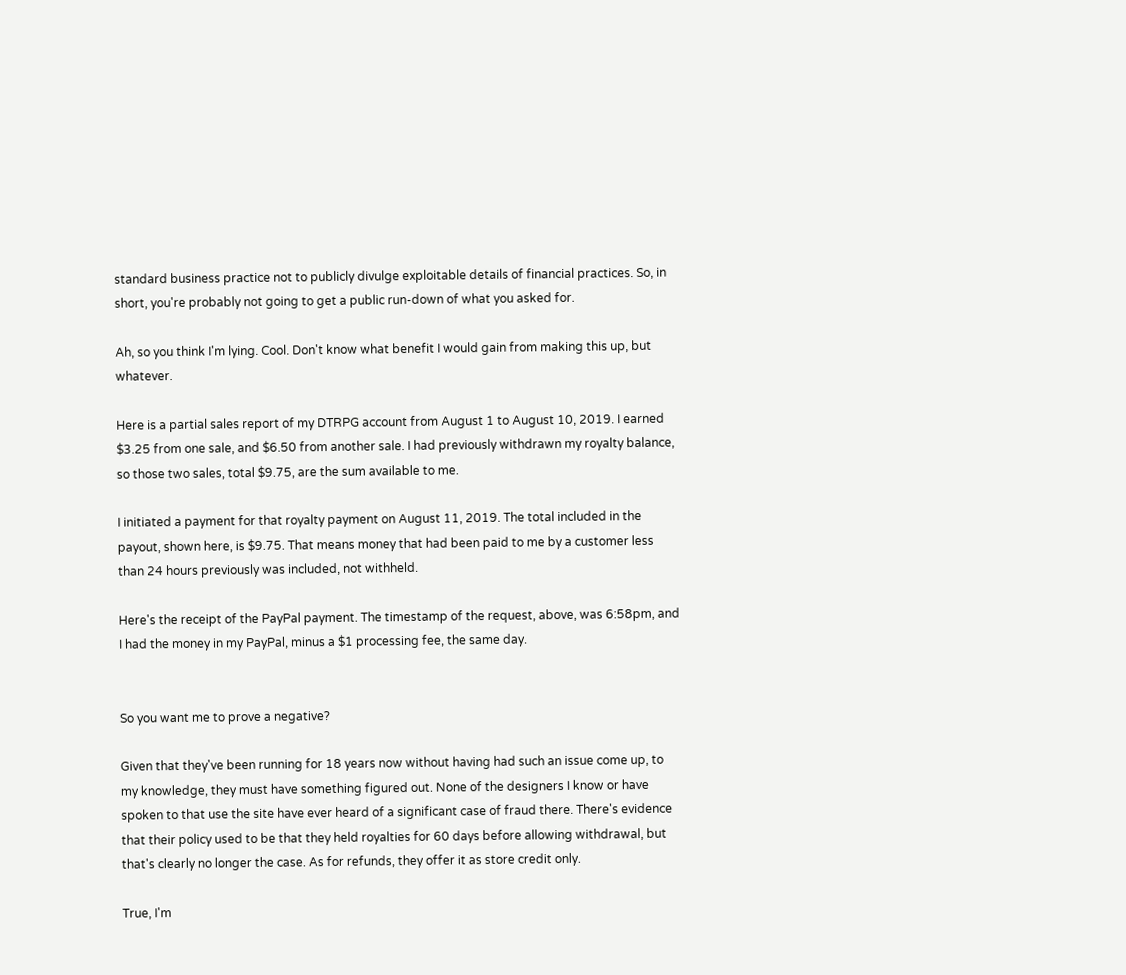standard business practice not to publicly divulge exploitable details of financial practices. So, in short, you're probably not going to get a public run-down of what you asked for.

Ah, so you think I'm lying. Cool. Don't know what benefit I would gain from making this up, but whatever.

Here is a partial sales report of my DTRPG account from August 1 to August 10, 2019. I earned $3.25 from one sale, and $6.50 from another sale. I had previously withdrawn my royalty balance, so those two sales, total $9.75, are the sum available to me.

I initiated a payment for that royalty payment on August 11, 2019. The total included in the payout, shown here, is $9.75. That means money that had been paid to me by a customer less than 24 hours previously was included, not withheld.

Here's the receipt of the PayPal payment. The timestamp of the request, above, was 6:58pm, and I had the money in my PayPal, minus a $1 processing fee, the same day.


So you want me to prove a negative?

Given that they've been running for 18 years now without having had such an issue come up, to my knowledge, they must have something figured out. None of the designers I know or have spoken to that use the site have ever heard of a significant case of fraud there. There's evidence that their policy used to be that they held royalties for 60 days before allowing withdrawal, but that's clearly no longer the case. As for refunds, they offer it as store credit only.

True, I'm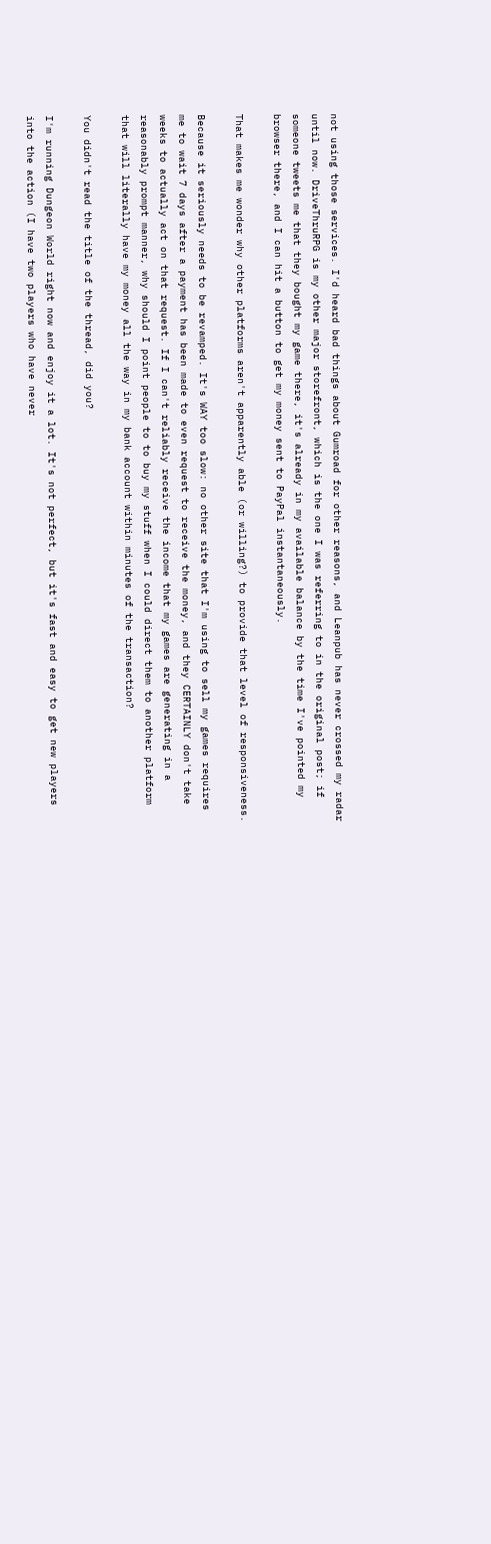not using those services. I'd heard bad things about Gumroad for other reasons, and Leanpub has never crossed my radar until now. DriveThruRPG is my other major storefront, which is the one I was referring to in the original post; if someone tweets me that they bought my game there, it's already in my available balance by the time I've pointed my browser there, and I can hit a button to get my money sent to PayPal instantaneously.

That makes me wonder why other platforms aren't apparently able (or willing?) to provide that level of responsiveness.

Because it seriously needs to be revamped. It's WAY too slow: no other site that I'm using to sell my games requires me to wait 7 days after a payment has been made to even request to receive the money, and they CERTAINLY don't take weeks to actually act on that request. If I can't reliably receive the income that my games are generating in a reasonably prompt manner, why should I point people to to buy my stuff when I could direct them to another platform that will literally have my money all the way in my bank account within minutes of the transaction?

You didn't read the title of the thread, did you?

I'm running Dungeon World right now and enjoy it a lot. It's not perfect, but it's fast and easy to get new players into the action (I have two players who have never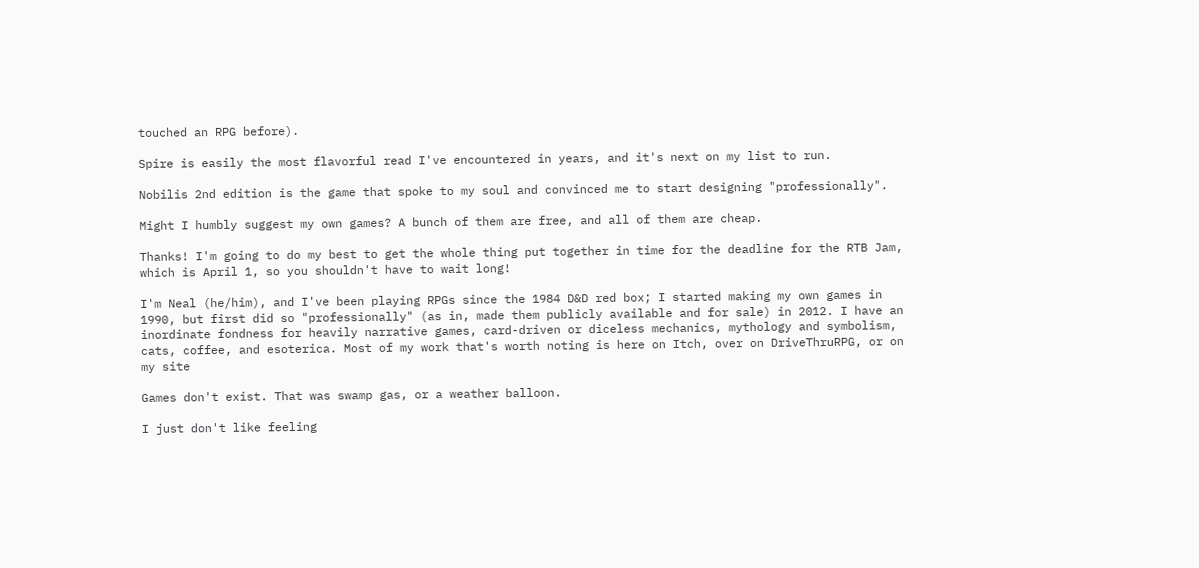touched an RPG before).

Spire is easily the most flavorful read I've encountered in years, and it's next on my list to run.

Nobilis 2nd edition is the game that spoke to my soul and convinced me to start designing "professionally".

Might I humbly suggest my own games? A bunch of them are free, and all of them are cheap.

Thanks! I'm going to do my best to get the whole thing put together in time for the deadline for the RTB Jam, which is April 1, so you shouldn't have to wait long!

I'm Neal (he/him), and I've been playing RPGs since the 1984 D&D red box; I started making my own games in 1990, but first did so "professionally" (as in, made them publicly available and for sale) in 2012. I have an inordinate fondness for heavily narrative games, card-driven or diceless mechanics, mythology and symbolism, cats, coffee, and esoterica. Most of my work that's worth noting is here on Itch, over on DriveThruRPG, or on my site

Games don't exist. That was swamp gas, or a weather balloon.

I just don't like feeling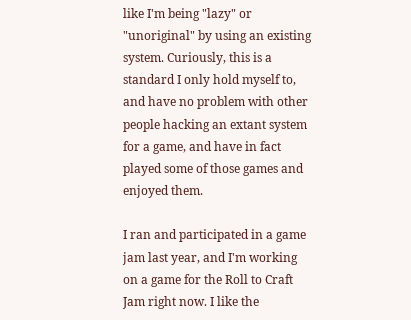like I'm being "lazy" or "unoriginal" by using an existing system. Curiously, this is a standard I only hold myself to, and have no problem with other people hacking an extant system for a game, and have in fact played some of those games and enjoyed them.

I ran and participated in a game jam last year, and I'm working on a game for the Roll to Craft Jam right now. I like the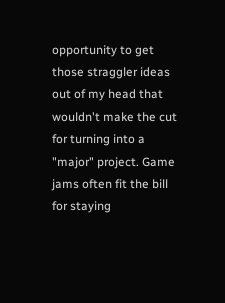opportunity to get those straggler ideas out of my head that wouldn't make the cut for turning into a "major" project. Game jams often fit the bill for staying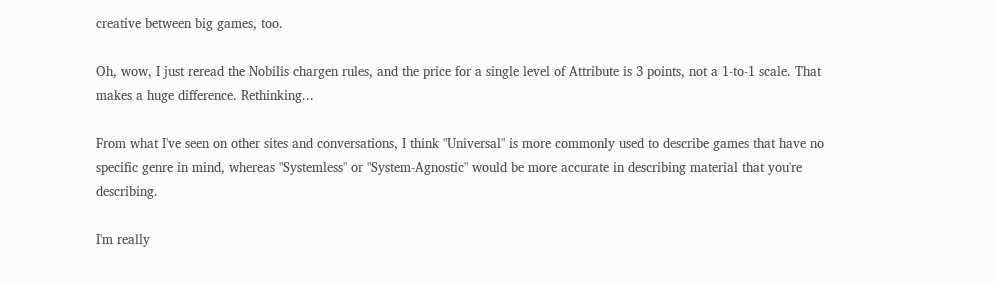creative between big games, too.

Oh, wow, I just reread the Nobilis chargen rules, and the price for a single level of Attribute is 3 points, not a 1-to-1 scale. That makes a huge difference. Rethinking...

From what I've seen on other sites and conversations, I think "Universal" is more commonly used to describe games that have no specific genre in mind, whereas "Systemless" or "System-Agnostic" would be more accurate in describing material that you're describing.

I'm really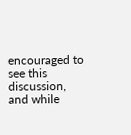encouraged to see this discussion, and while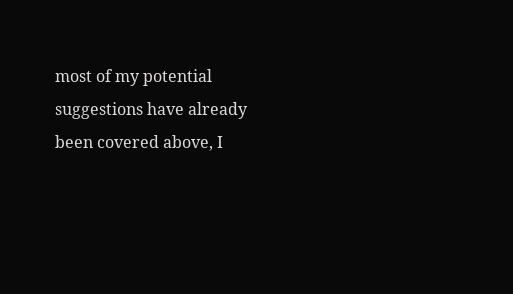most of my potential suggestions have already been covered above, I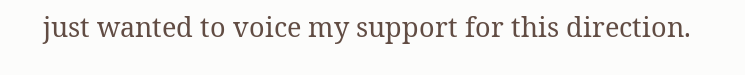just wanted to voice my support for this direction.